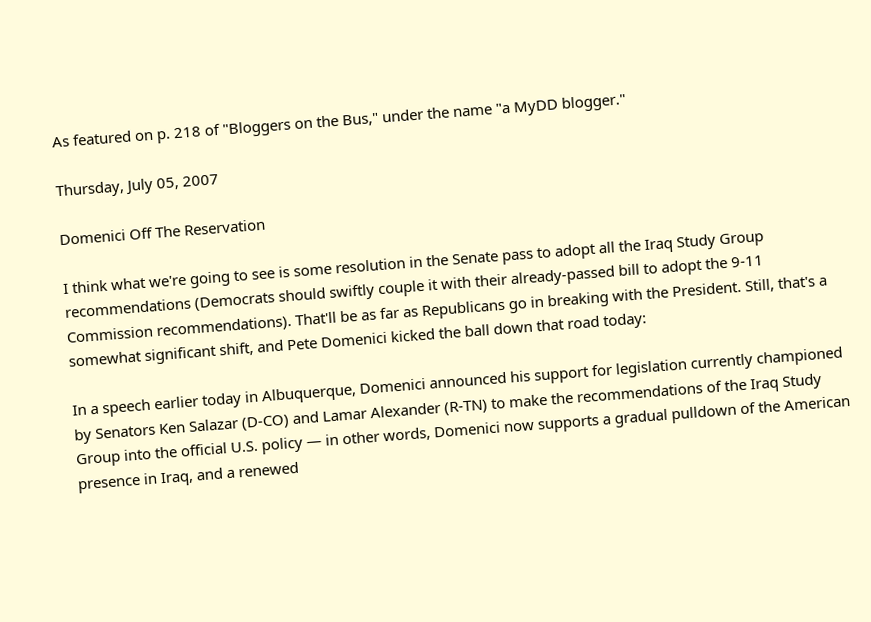As featured on p. 218 of "Bloggers on the Bus," under the name "a MyDD blogger."

Thursday, July 05, 2007

Domenici Off The Reservation

I think what we're going to see is some resolution in the Senate pass to adopt all the Iraq Study Group recommendations (Democrats should swiftly couple it with their already-passed bill to adopt the 9-11 Commission recommendations). That'll be as far as Republicans go in breaking with the President. Still, that's a somewhat significant shift, and Pete Domenici kicked the ball down that road today:

In a speech earlier today in Albuquerque, Domenici announced his support for legislation currently championed by Senators Ken Salazar (D-CO) and Lamar Alexander (R-TN) to make the recommendations of the Iraq Study Group into the official U.S. policy — in other words, Domenici now supports a gradual pulldown of the American presence in Iraq, and a renewed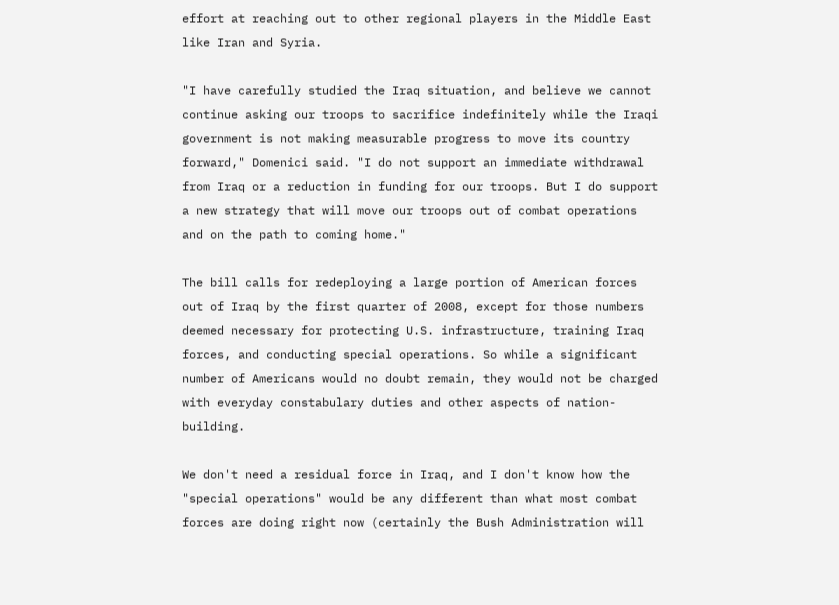effort at reaching out to other regional players in the Middle East like Iran and Syria.

"I have carefully studied the Iraq situation, and believe we cannot continue asking our troops to sacrifice indefinitely while the Iraqi government is not making measurable progress to move its country forward," Domenici said. "I do not support an immediate withdrawal from Iraq or a reduction in funding for our troops. But I do support a new strategy that will move our troops out of combat operations and on the path to coming home."

The bill calls for redeploying a large portion of American forces out of Iraq by the first quarter of 2008, except for those numbers deemed necessary for protecting U.S. infrastructure, training Iraq forces, and conducting special operations. So while a significant number of Americans would no doubt remain, they would not be charged with everyday constabulary duties and other aspects of nation-building.

We don't need a residual force in Iraq, and I don't know how the "special operations" would be any different than what most combat forces are doing right now (certainly the Bush Administration will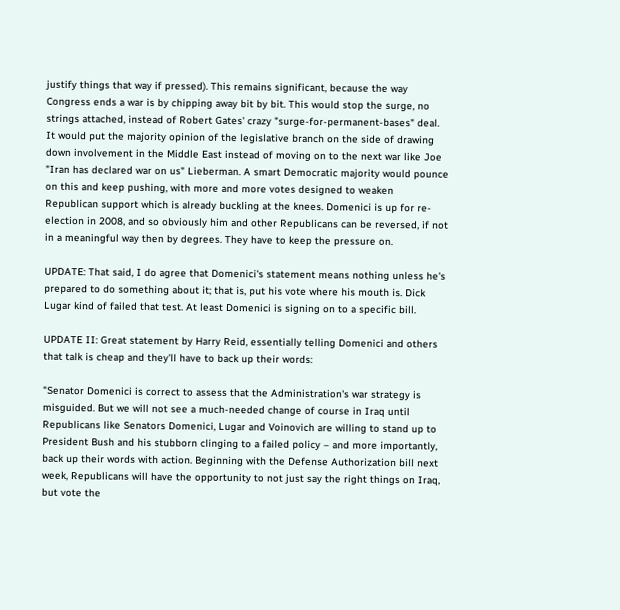justify things that way if pressed). This remains significant, because the way Congress ends a war is by chipping away bit by bit. This would stop the surge, no strings attached, instead of Robert Gates' crazy "surge-for-permanent-bases" deal. It would put the majority opinion of the legislative branch on the side of drawing down involvement in the Middle East instead of moving on to the next war like Joe "Iran has declared war on us" Lieberman. A smart Democratic majority would pounce on this and keep pushing, with more and more votes designed to weaken Republican support which is already buckling at the knees. Domenici is up for re-election in 2008, and so obviously him and other Republicans can be reversed, if not in a meaningful way then by degrees. They have to keep the pressure on.

UPDATE: That said, I do agree that Domenici's statement means nothing unless he's prepared to do something about it; that is, put his vote where his mouth is. Dick Lugar kind of failed that test. At least Domenici is signing on to a specific bill.

UPDATE II: Great statement by Harry Reid, essentially telling Domenici and others that talk is cheap and they'll have to back up their words:

"Senator Domenici is correct to assess that the Administration's war strategy is misguided. But we will not see a much-needed change of course in Iraq until Republicans like Senators Domenici, Lugar and Voinovich are willing to stand up to President Bush and his stubborn clinging to a failed policy – and more importantly, back up their words with action. Beginning with the Defense Authorization bill next week, Republicans will have the opportunity to not just say the right things on Iraq, but vote the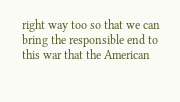right way too so that we can bring the responsible end to this war that the American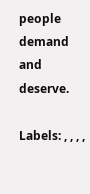people demand and deserve.

Labels: , , , ,